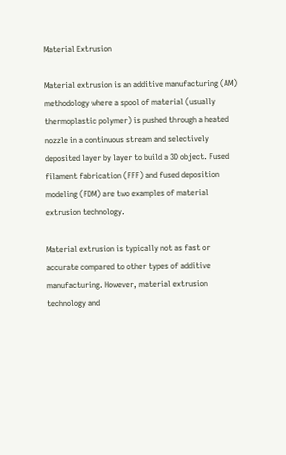Material Extrusion

Material extrusion is an additive manufacturing (AM) methodology where a spool of material (usually thermoplastic polymer) is pushed through a heated nozzle in a continuous stream and selectively deposited layer by layer to build a 3D object. Fused filament fabrication (FFF) and fused deposition modeling (FDM) are two examples of material extrusion technology.

Material extrusion is typically not as fast or accurate compared to other types of additive manufacturing. However, material extrusion technology and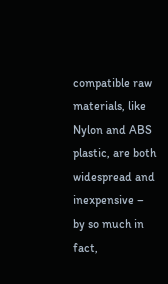compatible raw materials, like Nylon and ABS plastic, are both widespread and inexpensive – by so much in fact,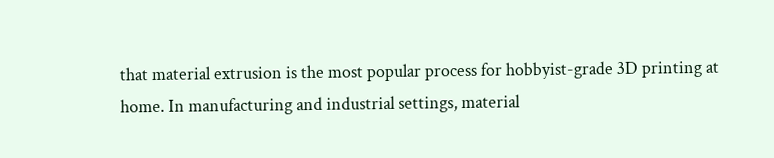that material extrusion is the most popular process for hobbyist-grade 3D printing at home. In manufacturing and industrial settings, material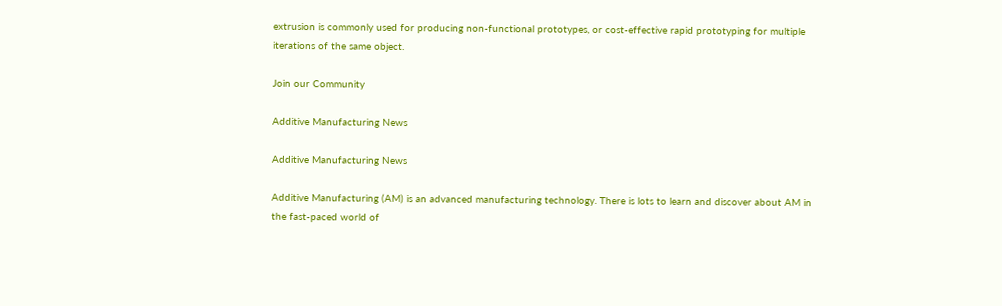extrusion is commonly used for producing non-functional prototypes, or cost-effective rapid prototyping for multiple iterations of the same object.

Join our Community

Additive Manufacturing News

Additive Manufacturing News

Additive Manufacturing (AM) is an advanced manufacturing technology. There is lots to learn and discover about AM in the fast-paced world of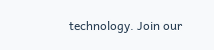technology. Join our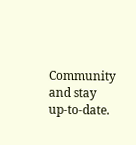Community and stay up-to-date.